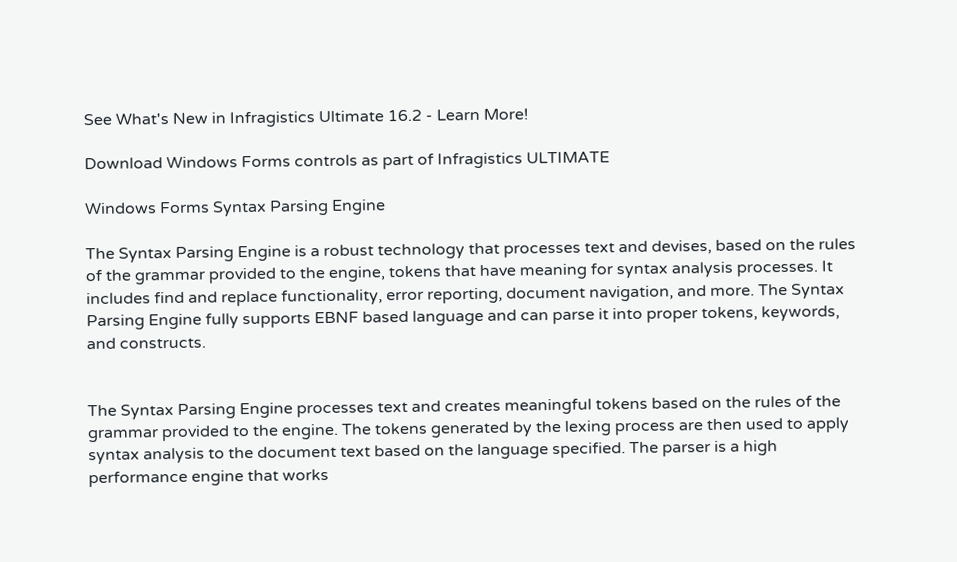See What's New in Infragistics Ultimate 16.2 - Learn More!

Download Windows Forms controls as part of Infragistics ULTIMATE

Windows Forms Syntax Parsing Engine

The Syntax Parsing Engine is a robust technology that processes text and devises, based on the rules of the grammar provided to the engine, tokens that have meaning for syntax analysis processes. It includes find and replace functionality, error reporting, document navigation, and more. The Syntax Parsing Engine fully supports EBNF based language and can parse it into proper tokens, keywords, and constructs.


The Syntax Parsing Engine processes text and creates meaningful tokens based on the rules of the grammar provided to the engine. The tokens generated by the lexing process are then used to apply syntax analysis to the document text based on the language specified. The parser is a high performance engine that works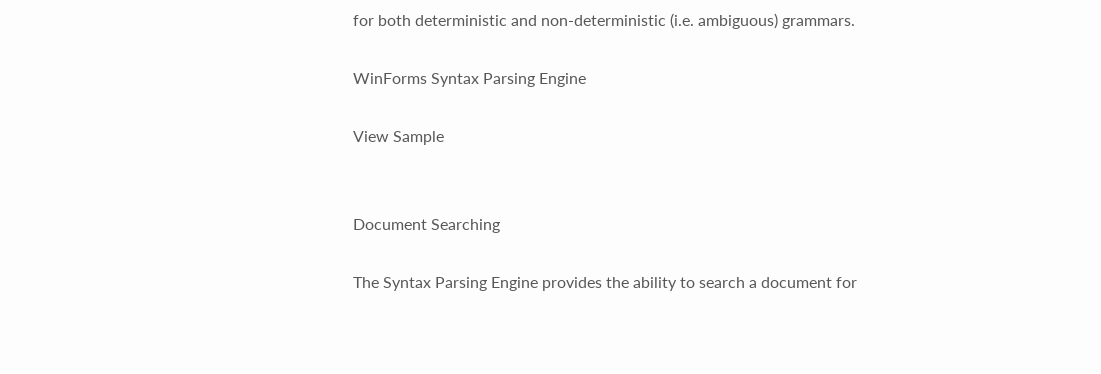for both deterministic and non-deterministic (i.e. ambiguous) grammars.

WinForms Syntax Parsing Engine

View Sample


Document Searching

The Syntax Parsing Engine provides the ability to search a document for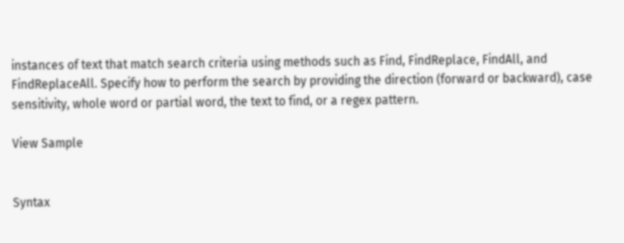instances of text that match search criteria using methods such as Find, FindReplace, FindAll, and FindReplaceAll. Specify how to perform the search by providing the direction (forward or backward), case sensitivity, whole word or partial word, the text to find, or a regex pattern.

View Sample


Syntax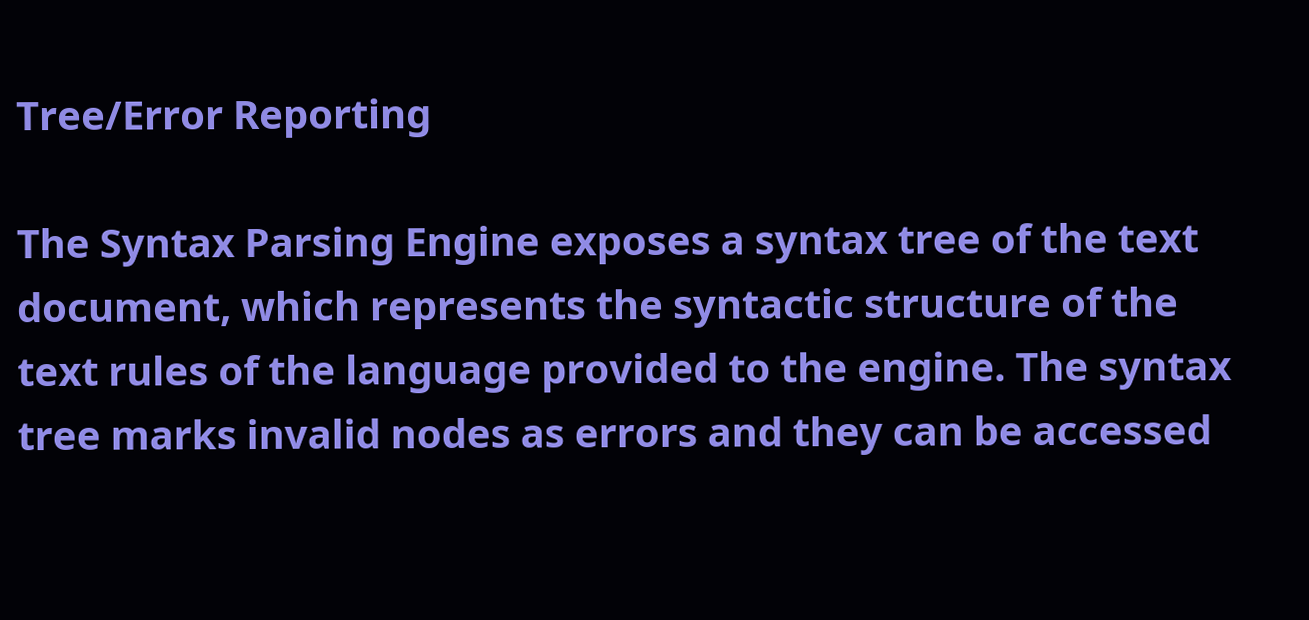Tree/Error Reporting

The Syntax Parsing Engine exposes a syntax tree of the text document, which represents the syntactic structure of the text rules of the language provided to the engine. The syntax tree marks invalid nodes as errors and they can be accessed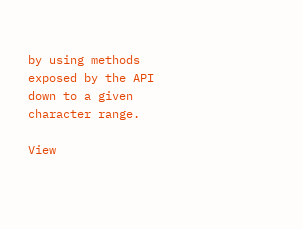by using methods exposed by the API down to a given character range.

View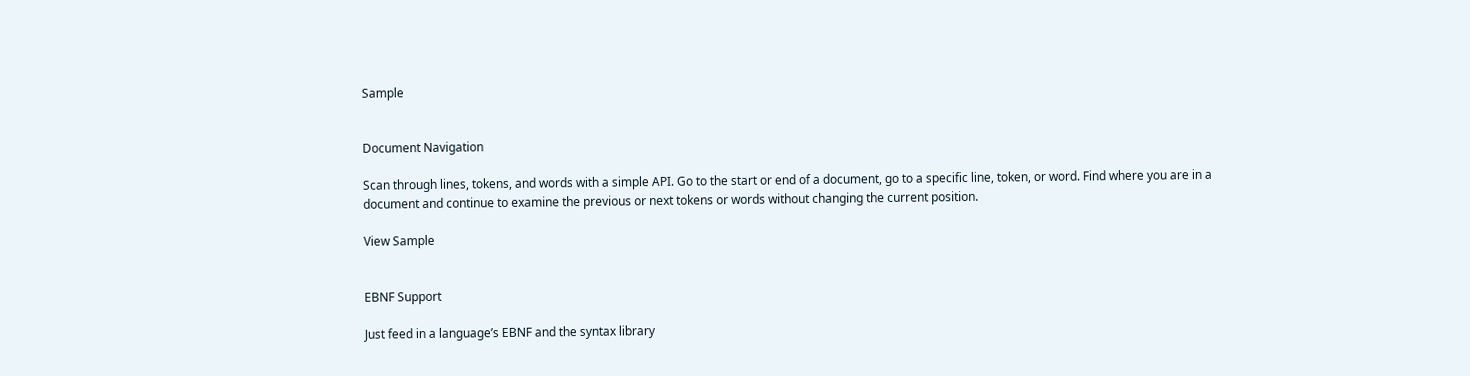Sample


Document Navigation

Scan through lines, tokens, and words with a simple API. Go to the start or end of a document, go to a specific line, token, or word. Find where you are in a document and continue to examine the previous or next tokens or words without changing the current position.

View Sample


EBNF Support

Just feed in a language’s EBNF and the syntax library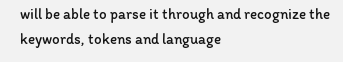will be able to parse it through and recognize the keywords, tokens and language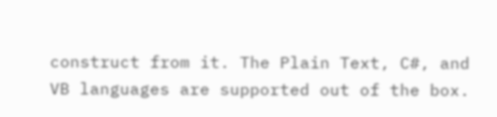construct from it. The Plain Text, C#, and VB languages are supported out of the box.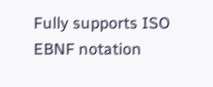Fully supports ISO EBNF notation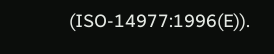(ISO-14977:1996(E)).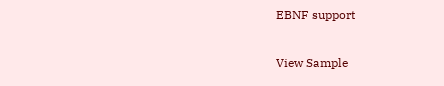EBNF support

View Sample